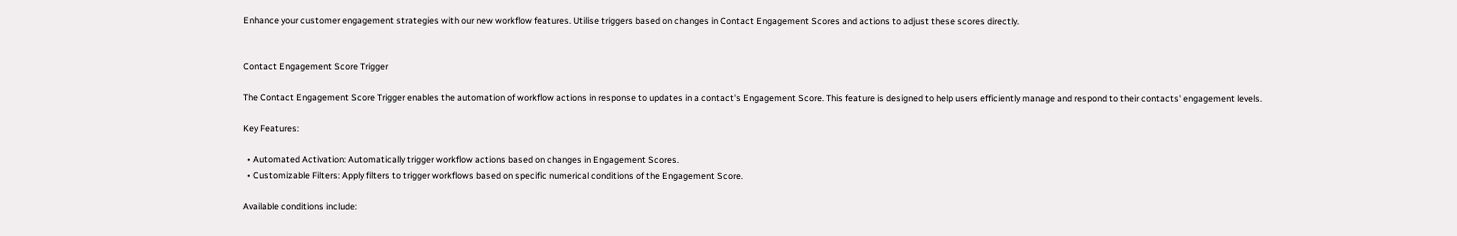Enhance your customer engagement strategies with our new workflow features. Utilise triggers based on changes in Contact Engagement Scores and actions to adjust these scores directly.


Contact Engagement Score Trigger

The Contact Engagement Score Trigger enables the automation of workflow actions in response to updates in a contact's Engagement Score. This feature is designed to help users efficiently manage and respond to their contacts' engagement levels.

Key Features:

  • Automated Activation: Automatically trigger workflow actions based on changes in Engagement Scores.
  • Customizable Filters: Apply filters to trigger workflows based on specific numerical conditions of the Engagement Score.

Available conditions include: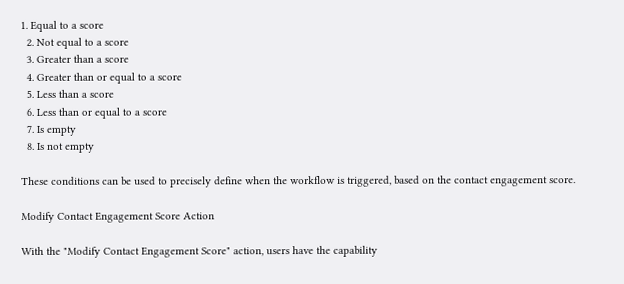1. Equal to a score
  2. Not equal to a score
  3. Greater than a score
  4. Greater than or equal to a score
  5. Less than a score
  6. Less than or equal to a score
  7. Is empty
  8. Is not empty

These conditions can be used to precisely define when the workflow is triggered, based on the contact engagement score.

Modify Contact Engagement Score Action

With the "Modify Contact Engagement Score" action, users have the capability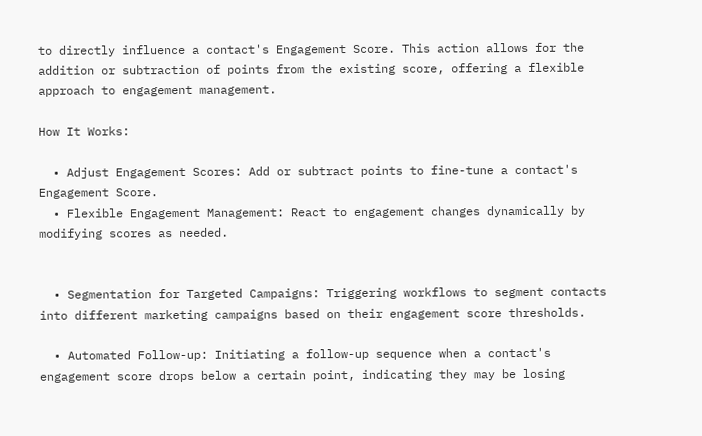to directly influence a contact's Engagement Score. This action allows for the addition or subtraction of points from the existing score, offering a flexible approach to engagement management.

How It Works:

  • Adjust Engagement Scores: Add or subtract points to fine-tune a contact's Engagement Score.
  • Flexible Engagement Management: React to engagement changes dynamically by modifying scores as needed.


  • Segmentation for Targeted Campaigns: Triggering workflows to segment contacts into different marketing campaigns based on their engagement score thresholds.

  • Automated Follow-up: Initiating a follow-up sequence when a contact's engagement score drops below a certain point, indicating they may be losing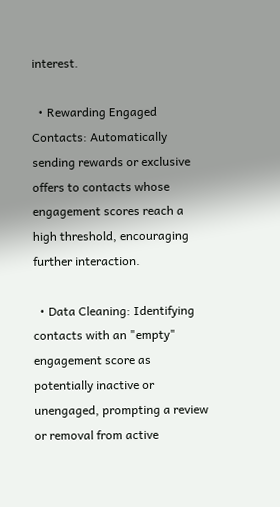interest.

  • Rewarding Engaged Contacts: Automatically sending rewards or exclusive offers to contacts whose engagement scores reach a high threshold, encouraging further interaction.

  • Data Cleaning: Identifying contacts with an "empty" engagement score as potentially inactive or unengaged, prompting a review or removal from active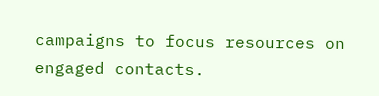campaigns to focus resources on engaged contacts.